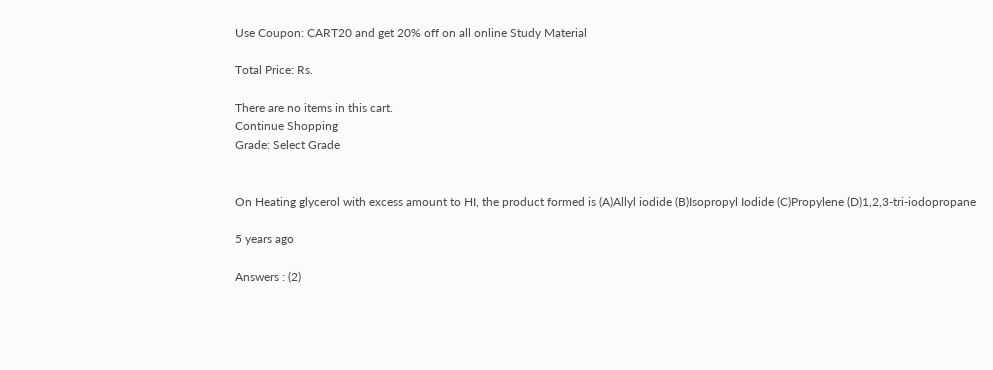Use Coupon: CART20 and get 20% off on all online Study Material

Total Price: Rs.

There are no items in this cart.
Continue Shopping
Grade: Select Grade


On Heating glycerol with excess amount to HI, the product formed is (A)Allyl iodide (B)Isopropyl Iodide (C)Propylene (D)1,2,3-tri-iodopropane

5 years ago

Answers : (2)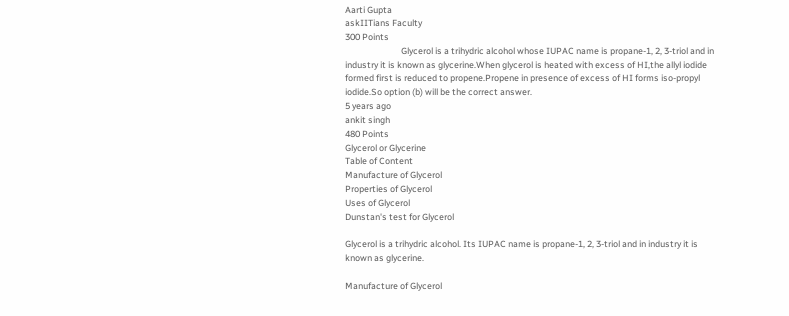Aarti Gupta
askIITians Faculty
300 Points
                            Glycerol is a trihydric alcohol whose IUPAC name is propane-1, 2, 3-triol and in industry it is known as glycerine.When glycerol is heated with excess of HI,the allyl iodide formed first is reduced to propene.Propene in presence of excess of HI forms iso-propyl iodide.So option (b) will be the correct answer.
5 years ago
ankit singh
480 Points
Glycerol or Glycerine
Table of Content
Manufacture of Glycerol
Properties of Glycerol
Uses of Glycerol
Dunstan's test for Glycerol

Glycerol is a trihydric alcohol. Its IUPAC name is propane-1, 2, 3-triol and in industry it is known as glycerine.

Manufacture of Glycerol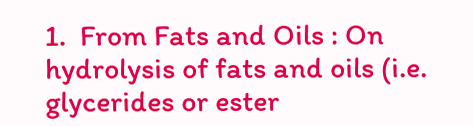1.  From Fats and Oils : On hydrolysis of fats and oils (i.e. glycerides or ester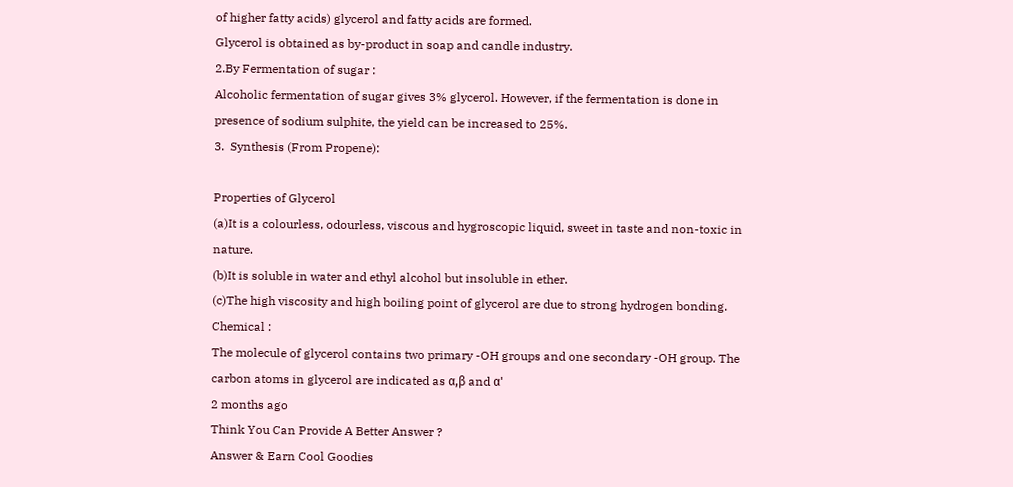of higher fatty acids) glycerol and fatty acids are formed.
Glycerol is obtained as by-product in soap and candle industry.
2.By Fermentation of sugar :
Alcoholic fermentation of sugar gives 3% glycerol. However, if the fermentation is done in presence of sodium sulphite, the yield can be increased to 25%.
3.  Synthesis (From Propene):

Properties of Glycerol
(a)It is a colourless, odourless, viscous and hygroscopic liquid, sweet in taste and non-toxic in nature.
(b)It is soluble in water and ethyl alcohol but insoluble in ether.
(c)The high viscosity and high boiling point of glycerol are due to strong hydrogen bonding.
Chemical :
The molecule of glycerol contains two primary -OH groups and one secondary -OH group. The carbon atoms in glycerol are indicated as α,β and α'
2 months ago
Think You Can Provide A Better Answer ?
Answer & Earn Cool Goodies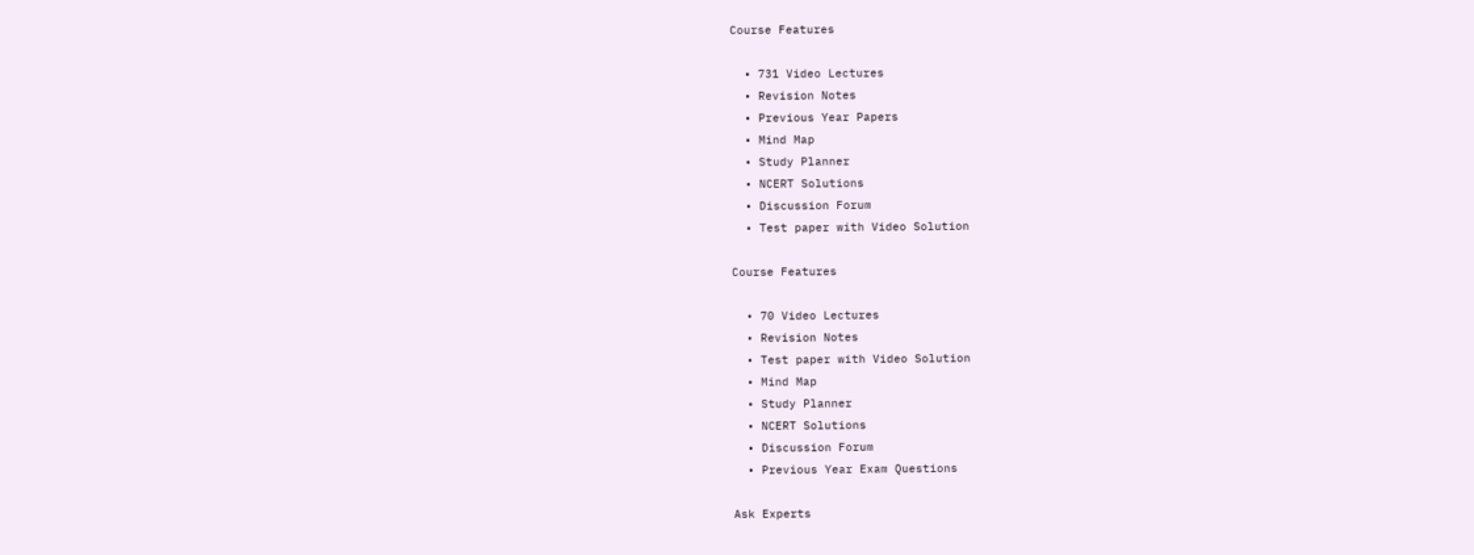Course Features

  • 731 Video Lectures
  • Revision Notes
  • Previous Year Papers
  • Mind Map
  • Study Planner
  • NCERT Solutions
  • Discussion Forum
  • Test paper with Video Solution

Course Features

  • 70 Video Lectures
  • Revision Notes
  • Test paper with Video Solution
  • Mind Map
  • Study Planner
  • NCERT Solutions
  • Discussion Forum
  • Previous Year Exam Questions

Ask Experts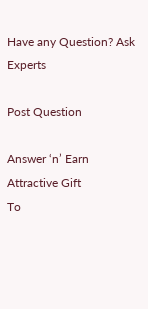Have any Question? Ask Experts

Post Question

Answer ‘n’ Earn
Attractive Gift
To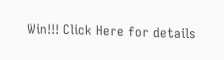Win!!! Click Here for details